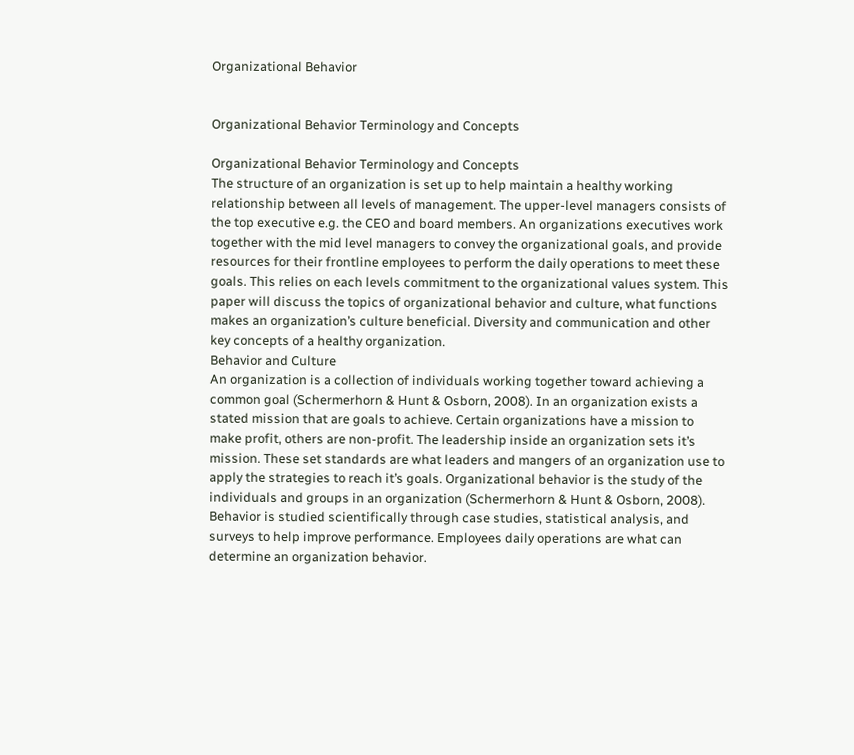Organizational Behavior


Organizational Behavior Terminology and Concepts

Organizational Behavior Terminology and Concepts
The structure of an organization is set up to help maintain a healthy working relationship between all levels of management. The upper-level managers consists of the top executive e.g. the CEO and board members. An organizations executives work together with the mid level managers to convey the organizational goals, and provide resources for their frontline employees to perform the daily operations to meet these goals. This relies on each levels commitment to the organizational values system. This paper will discuss the topics of organizational behavior and culture, what functions makes an organization’s culture beneficial. Diversity and communication and other key concepts of a healthy organization.
Behavior and Culture
An organization is a collection of individuals working together toward achieving a common goal (Schermerhorn & Hunt & Osborn, 2008). In an organization exists a stated mission that are goals to achieve. Certain organizations have a mission to make profit, others are non-profit. The leadership inside an organization sets it’s mission. These set standards are what leaders and mangers of an organization use to apply the strategies to reach it’s goals. Organizational behavior is the study of the individuals and groups in an organization (Schermerhorn & Hunt & Osborn, 2008). Behavior is studied scientifically through case studies, statistical analysis, and surveys to help improve performance. Employees daily operations are what can determine an organization behavior.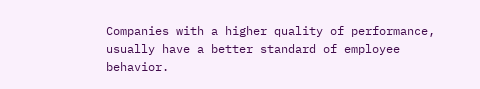Companies with a higher quality of performance, usually have a better standard of employee behavior.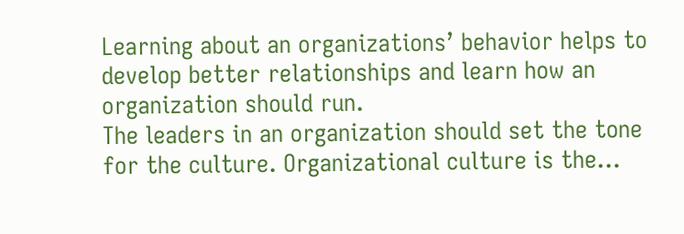Learning about an organizations’ behavior helps to develop better relationships and learn how an organization should run.
The leaders in an organization should set the tone for the culture. Organizational culture is the...